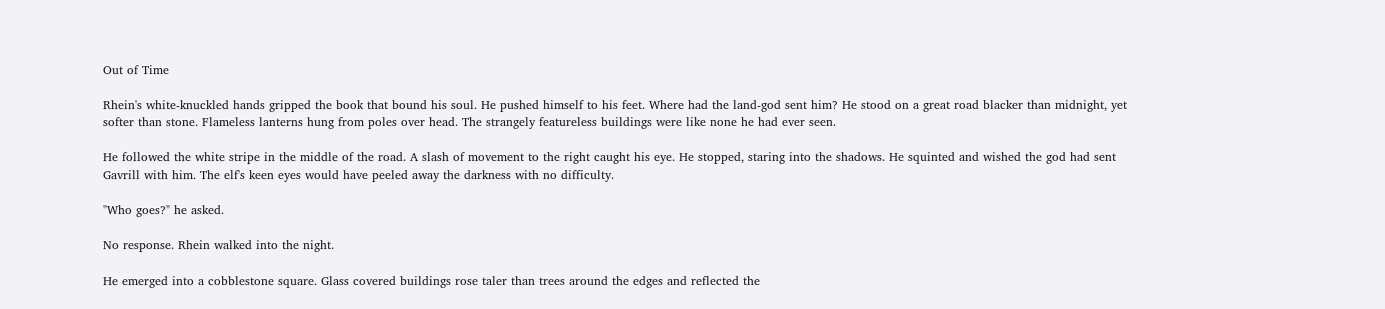Out of Time

Rhein's white-knuckled hands gripped the book that bound his soul. He pushed himself to his feet. Where had the land-god sent him? He stood on a great road blacker than midnight, yet softer than stone. Flameless lanterns hung from poles over head. The strangely featureless buildings were like none he had ever seen.

He followed the white stripe in the middle of the road. A slash of movement to the right caught his eye. He stopped, staring into the shadows. He squinted and wished the god had sent Gavrill with him. The elf's keen eyes would have peeled away the darkness with no difficulty.

"Who goes?" he asked.

No response. Rhein walked into the night.

He emerged into a cobblestone square. Glass covered buildings rose taler than trees around the edges and reflected the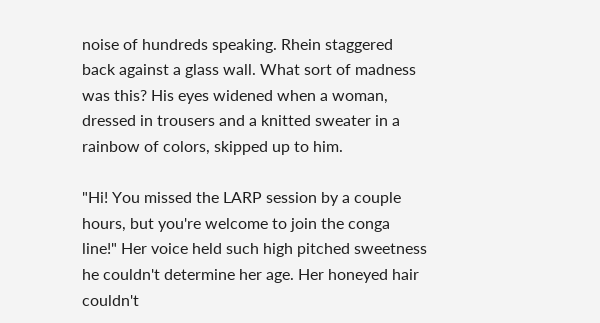noise of hundreds speaking. Rhein staggered back against a glass wall. What sort of madness was this? His eyes widened when a woman, dressed in trousers and a knitted sweater in a rainbow of colors, skipped up to him.

"Hi! You missed the LARP session by a couple hours, but you're welcome to join the conga line!" Her voice held such high pitched sweetness he couldn't determine her age. Her honeyed hair couldn't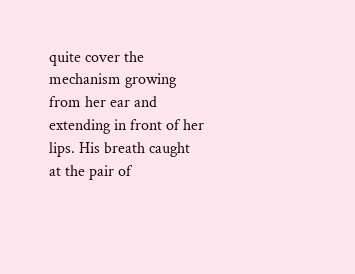quite cover the mechanism growing from her ear and extending in front of her lips. His breath caught at the pair of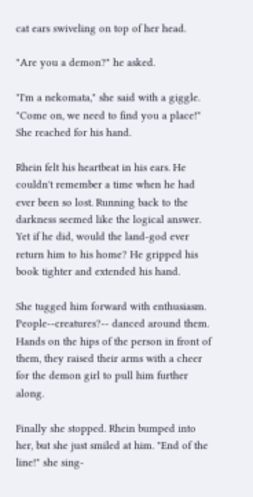cat ears swiveling on top of her head.

"Are you a demon?" he asked.

"I'm a nekomata," she said with a giggle. "Come on, we need to find you a place!" She reached for his hand.

Rhein felt his heartbeat in his ears. He couldn't remember a time when he had ever been so lost. Running back to the darkness seemed like the logical answer. Yet if he did, would the land-god ever return him to his home? He gripped his book tighter and extended his hand.

She tugged him forward with enthusiasm. People--creatures?-- danced around them. Hands on the hips of the person in front of them, they raised their arms with a cheer for the demon girl to pull him further along.

Finally she stopped. Rhein bumped into her, but she just smiled at him. "End of the line!" she sing-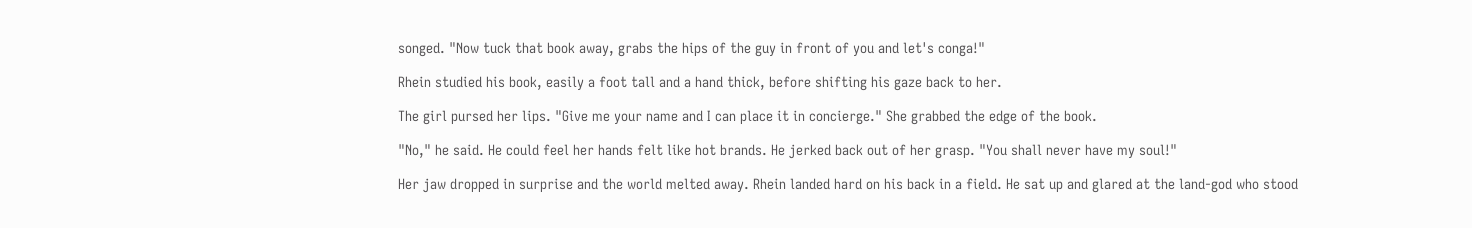songed. "Now tuck that book away, grabs the hips of the guy in front of you and let's conga!"

Rhein studied his book, easily a foot tall and a hand thick, before shifting his gaze back to her.

The girl pursed her lips. "Give me your name and I can place it in concierge." She grabbed the edge of the book.

"No," he said. He could feel her hands felt like hot brands. He jerked back out of her grasp. "You shall never have my soul!"

Her jaw dropped in surprise and the world melted away. Rhein landed hard on his back in a field. He sat up and glared at the land-god who stood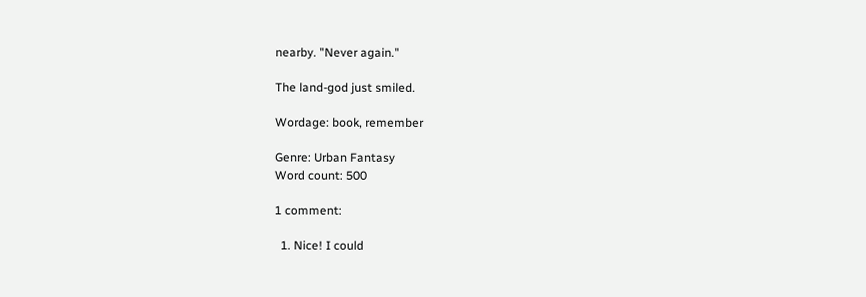nearby. "Never again."

The land-god just smiled.

Wordage: book, remember

Genre: Urban Fantasy
Word count: 500

1 comment:

  1. Nice! I could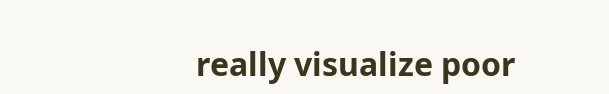really visualize poor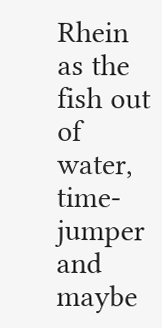Rhein as the fish out of water, time-jumper and maybe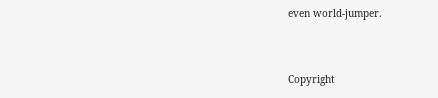even world-jumper.


Copyright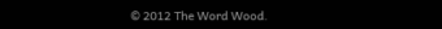© 2012 The Word Wood.